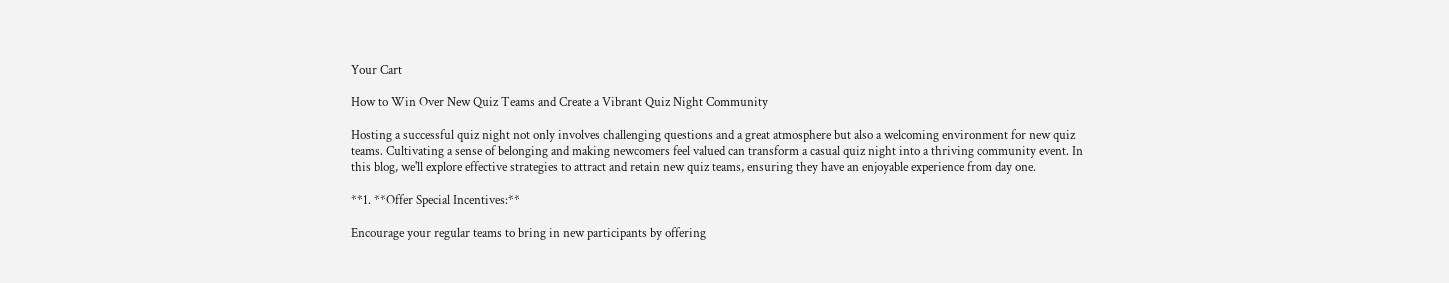Your Cart

How to Win Over New Quiz Teams and Create a Vibrant Quiz Night Community

Hosting a successful quiz night not only involves challenging questions and a great atmosphere but also a welcoming environment for new quiz teams. Cultivating a sense of belonging and making newcomers feel valued can transform a casual quiz night into a thriving community event. In this blog, we'll explore effective strategies to attract and retain new quiz teams, ensuring they have an enjoyable experience from day one.

**1. **Offer Special Incentives:**

Encourage your regular teams to bring in new participants by offering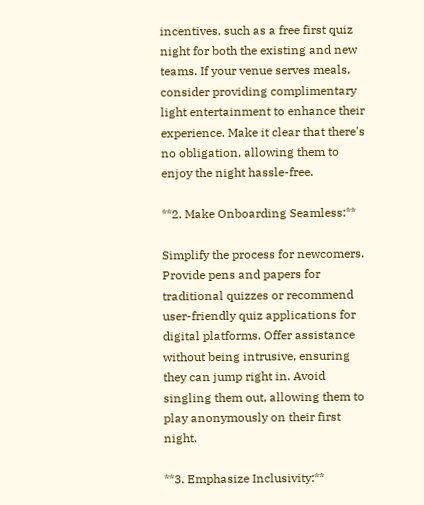incentives, such as a free first quiz night for both the existing and new teams. If your venue serves meals, consider providing complimentary light entertainment to enhance their experience. Make it clear that there's no obligation, allowing them to enjoy the night hassle-free.

**2. Make Onboarding Seamless:**

Simplify the process for newcomers. Provide pens and papers for traditional quizzes or recommend user-friendly quiz applications for digital platforms. Offer assistance without being intrusive, ensuring they can jump right in. Avoid singling them out, allowing them to play anonymously on their first night.

**3. Emphasize Inclusivity:**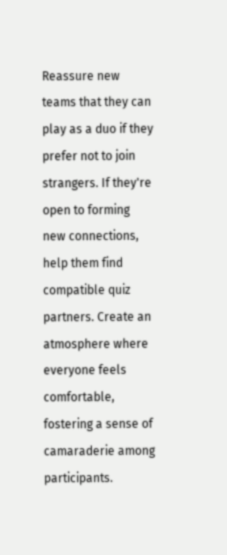Reassure new teams that they can play as a duo if they prefer not to join strangers. If they're open to forming new connections, help them find compatible quiz partners. Create an atmosphere where everyone feels comfortable, fostering a sense of camaraderie among participants.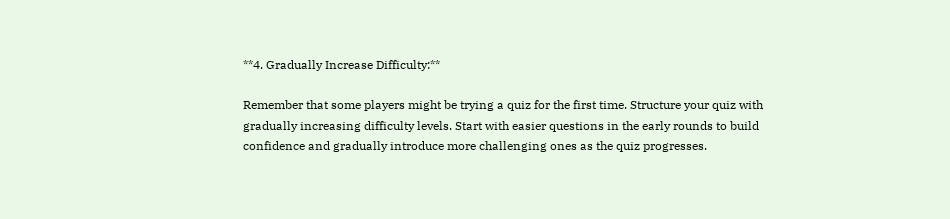**4. Gradually Increase Difficulty:**

Remember that some players might be trying a quiz for the first time. Structure your quiz with gradually increasing difficulty levels. Start with easier questions in the early rounds to build confidence and gradually introduce more challenging ones as the quiz progresses.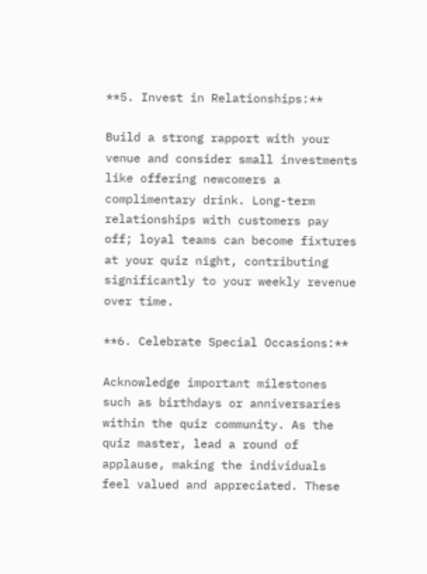**5. Invest in Relationships:**

Build a strong rapport with your venue and consider small investments like offering newcomers a complimentary drink. Long-term relationships with customers pay off; loyal teams can become fixtures at your quiz night, contributing significantly to your weekly revenue over time.

**6. Celebrate Special Occasions:**

Acknowledge important milestones such as birthdays or anniversaries within the quiz community. As the quiz master, lead a round of applause, making the individuals feel valued and appreciated. These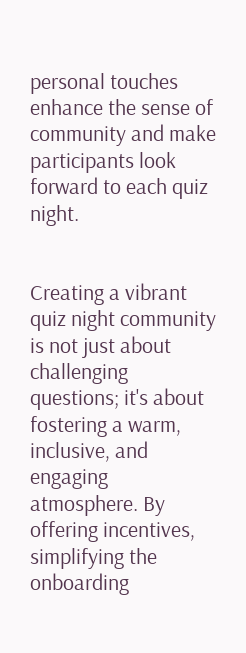personal touches enhance the sense of community and make participants look forward to each quiz night.


Creating a vibrant quiz night community is not just about challenging questions; it's about fostering a warm, inclusive, and engaging atmosphere. By offering incentives, simplifying the onboarding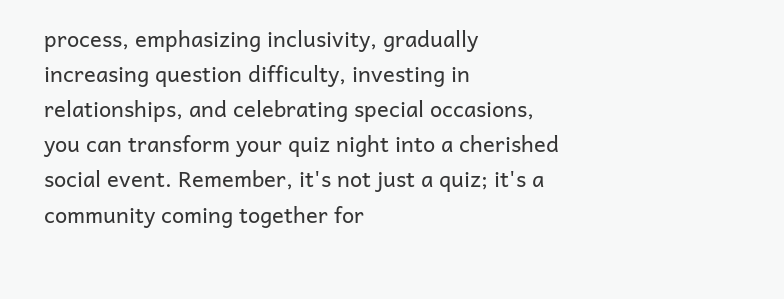process, emphasizing inclusivity, gradually increasing question difficulty, investing in relationships, and celebrating special occasions, you can transform your quiz night into a cherished social event. Remember, it's not just a quiz; it's a community coming together for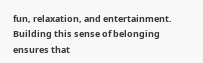fun, relaxation, and entertainment. Building this sense of belonging ensures that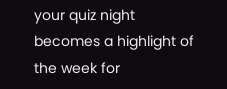your quiz night becomes a highlight of the week for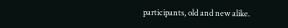participants, old and new alike.